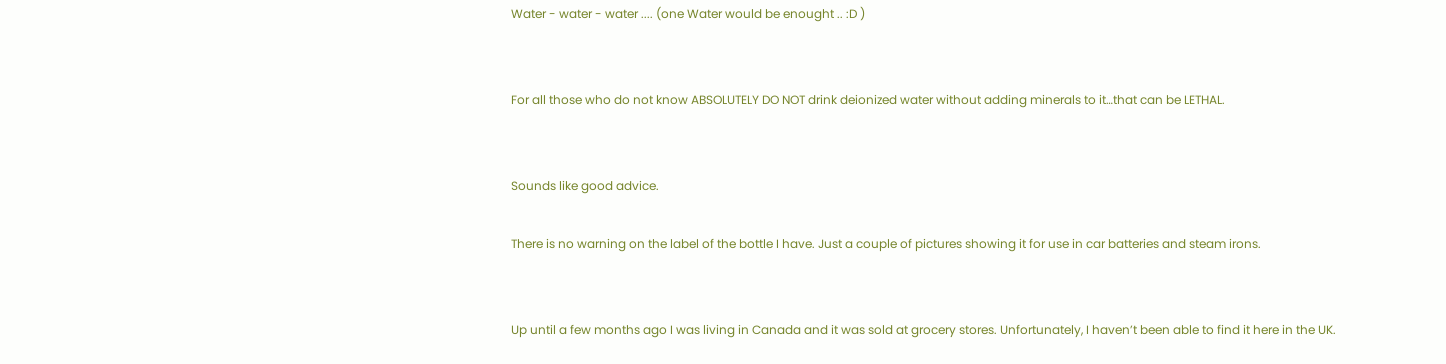Water - water - water .... (one Water would be enought .. :D )


For all those who do not know ABSOLUTELY DO NOT drink deionized water without adding minerals to it…that can be LETHAL.


Sounds like good advice.

There is no warning on the label of the bottle I have. Just a couple of pictures showing it for use in car batteries and steam irons.


Up until a few months ago I was living in Canada and it was sold at grocery stores. Unfortunately, I haven’t been able to find it here in the UK.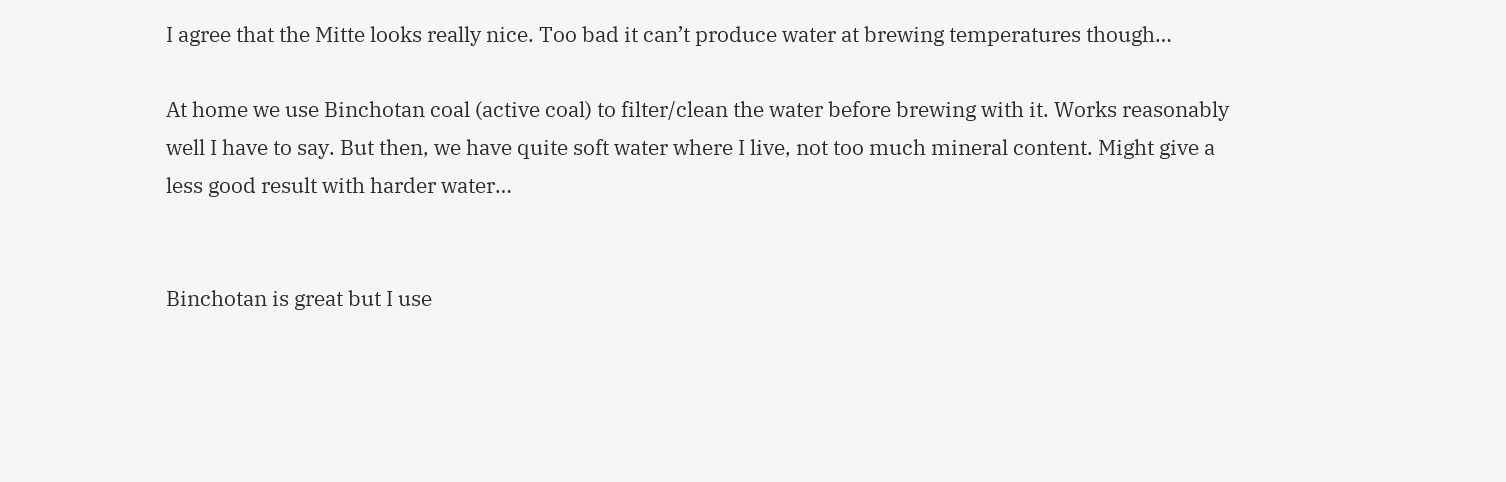I agree that the Mitte looks really nice. Too bad it can’t produce water at brewing temperatures though…

At home we use Binchotan coal (active coal) to filter/clean the water before brewing with it. Works reasonably well I have to say. But then, we have quite soft water where I live, not too much mineral content. Might give a less good result with harder water…


Binchotan is great but I use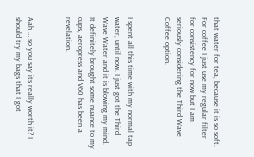that water for tea, because it is so soft. For coffee I just use my regular filter for consistency for now but I am seriously considering the Third Wave Coffee option.


I spent all this time with my normal tap water, until now. I just got the Third Wave Water and it is blowing my mind. It definitely brought some nuance to my cups, aeropress and V60 has been a revelation.


Aah … so you say its really worth it? I should try my bags that I got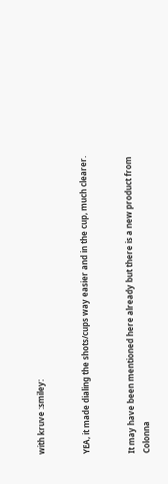with kruve :smiley:


YEA, it made dialing the shots/cups way easier and in the cup, much clearer.


It may have been mentioned here already but there is a new product from Colonna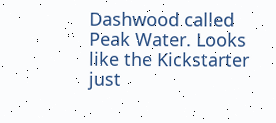Dashwood called Peak Water. Looks like the Kickstarter just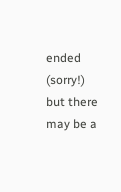ended (sorry!) but there may be a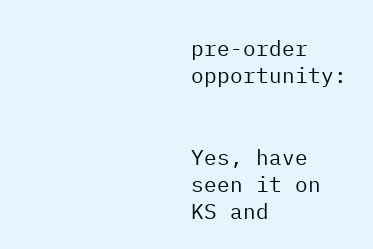pre-order opportunity:


Yes, have seen it on KS and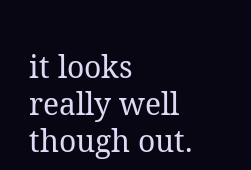it looks really well though out.